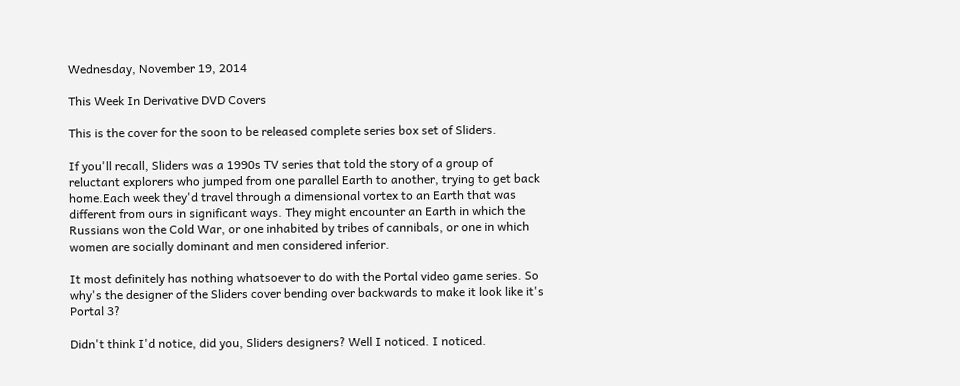Wednesday, November 19, 2014

This Week In Derivative DVD Covers

This is the cover for the soon to be released complete series box set of Sliders.

If you'll recall, Sliders was a 1990s TV series that told the story of a group of reluctant explorers who jumped from one parallel Earth to another, trying to get back home.Each week they'd travel through a dimensional vortex to an Earth that was different from ours in significant ways. They might encounter an Earth in which the Russians won the Cold War, or one inhabited by tribes of cannibals, or one in which women are socially dominant and men considered inferior.

It most definitely has nothing whatsoever to do with the Portal video game series. So why's the designer of the Sliders cover bending over backwards to make it look like it's Portal 3?

Didn't think I'd notice, did you, Sliders designers? Well I noticed. I noticed.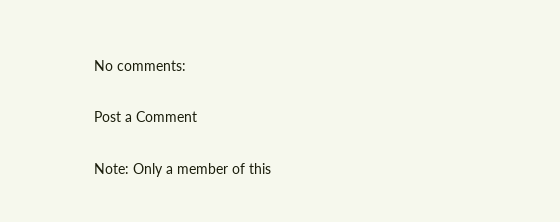No comments:

Post a Comment

Note: Only a member of this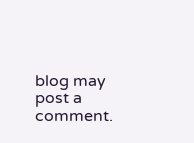blog may post a comment.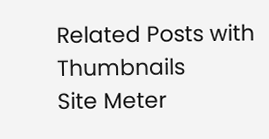Related Posts with Thumbnails
Site Meter